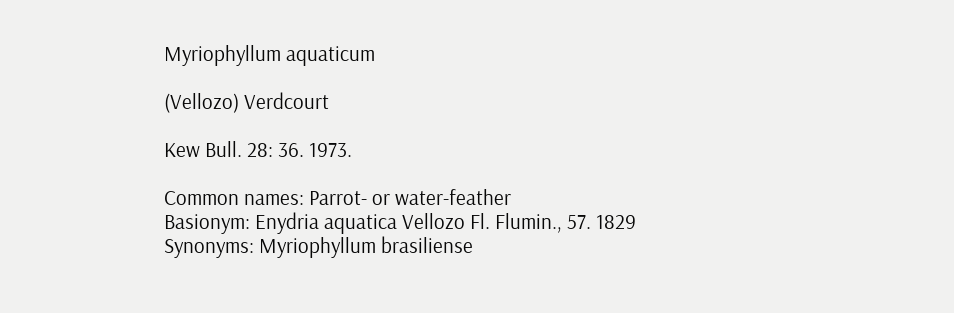Myriophyllum aquaticum

(Vellozo) Verdcourt

Kew Bull. 28: 36. 1973.

Common names: Parrot- or water-feather
Basionym: Enydria aquatica Vellozo Fl. Flumin., 57. 1829
Synonyms: Myriophyllum brasiliense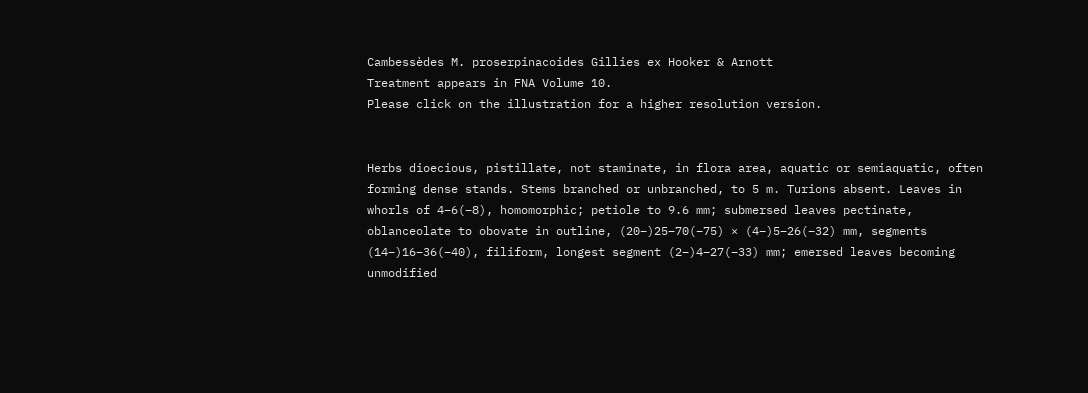Cambessèdes M. proserpinacoides Gillies ex Hooker & Arnott
Treatment appears in FNA Volume 10.
Please click on the illustration for a higher resolution version.


Herbs dioecious, pistillate, not staminate, in flora area, aquatic or semiaquatic, often forming dense stands. Stems branched or unbranched, to 5 m. Turions absent. Leaves in whorls of 4–6(–8), homomorphic; petiole to 9.6 mm; submersed leaves pectinate, oblanceolate to obovate in outline, (20–)25–70(–75) × (4–)5–26(–32) mm, segments (14–)16–36(–40), filiform, longest segment (2–)4–27(–33) mm; emersed leaves becoming unmodified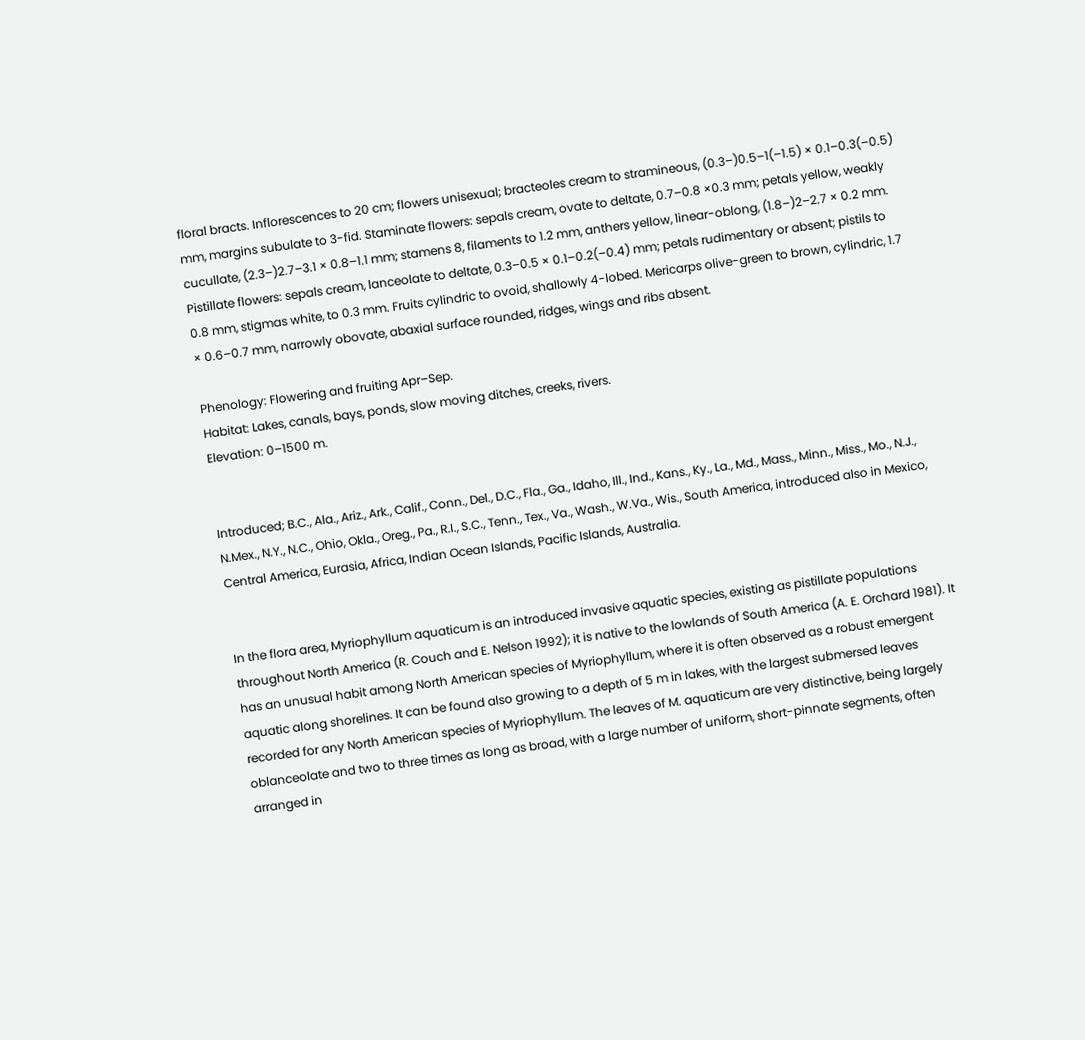floral bracts. Inflorescences to 20 cm; flowers unisexual; bracteoles cream to stramineous, (0.3–)0.5–1(–1.5) × 0.1–0.3(–0.5) mm, margins subulate to 3-fid. Staminate flowers: sepals cream, ovate to deltate, 0.7–0.8 ×0.3 mm; petals yellow, weakly cucullate, (2.3–)2.7–3.1 × 0.8–1.1 mm; stamens 8, filaments to 1.2 mm, anthers yellow, linear-oblong, (1.8–)2–2.7 × 0.2 mm. Pistillate flowers: sepals cream, lanceolate to deltate, 0.3–0.5 × 0.1–0.2(–0.4) mm; petals rudimentary or absent; pistils to 0.8 mm, stigmas white, to 0.3 mm. Fruits cylindric to ovoid, shallowly 4-lobed. Mericarps olive-green to brown, cylindric, 1.7 × 0.6–0.7 mm, narrowly obovate, abaxial surface rounded, ridges, wings and ribs absent.

Phenology: Flowering and fruiting Apr–Sep.
Habitat: Lakes, canals, bays, ponds, slow moving ditches, creeks, rivers.
Elevation: 0–1500 m.


Introduced; B.C., Ala., Ariz., Ark., Calif., Conn., Del., D.C., Fla., Ga., Idaho, Ill., Ind., Kans., Ky., La., Md., Mass., Minn., Miss., Mo., N.J., N.Mex., N.Y., N.C., Ohio, Okla., Oreg., Pa., R.I., S.C., Tenn., Tex., Va., Wash., W.Va., Wis., South America, introduced also in Mexico, Central America, Eurasia, Africa, Indian Ocean Islands, Pacific Islands, Australia.


In the flora area, Myriophyllum aquaticum is an introduced invasive aquatic species, existing as pistillate populations throughout North America (R. Couch and E. Nelson 1992); it is native to the lowlands of South America (A. E. Orchard 1981). It has an unusual habit among North American species of Myriophyllum, where it is often observed as a robust emergent aquatic along shorelines. It can be found also growing to a depth of 5 m in lakes, with the largest submersed leaves recorded for any North American species of Myriophyllum. The leaves of M. aquaticum are very distinctive, being largely oblanceolate and two to three times as long as broad, with a large number of uniform, short-pinnate segments, often arranged in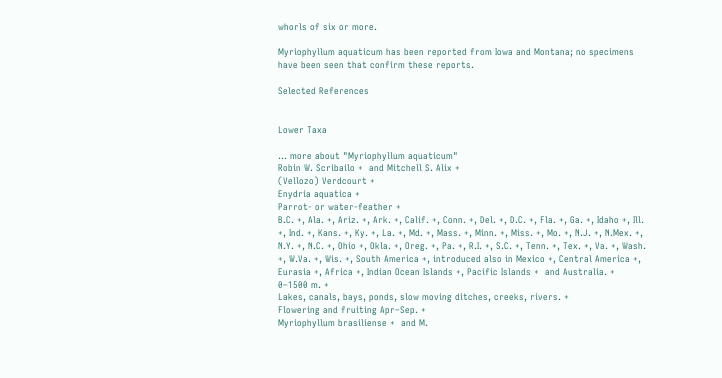whorls of six or more.

Myriophyllum aquaticum has been reported from Iowa and Montana; no specimens have been seen that confirm these reports.

Selected References


Lower Taxa

... more about "Myriophyllum aquaticum"
Robin W. Scribailo +  and Mitchell S. Alix +
(Vellozo) Verdcourt +
Enydria aquatica +
Parrot- or water-feather +
B.C. +, Ala. +, Ariz. +, Ark. +, Calif. +, Conn. +, Del. +, D.C. +, Fla. +, Ga. +, Idaho +, Ill. +, Ind. +, Kans. +, Ky. +, La. +, Md. +, Mass. +, Minn. +, Miss. +, Mo. +, N.J. +, N.Mex. +, N.Y. +, N.C. +, Ohio +, Okla. +, Oreg. +, Pa. +, R.I. +, S.C. +, Tenn. +, Tex. +, Va. +, Wash. +, W.Va. +, Wis. +, South America +, introduced also in Mexico +, Central America +, Eurasia +, Africa +, Indian Ocean Islands +, Pacific Islands +  and Australia. +
0–1500 m. +
Lakes, canals, bays, ponds, slow moving ditches, creeks, rivers. +
Flowering and fruiting Apr–Sep. +
Myriophyllum brasiliense +  and M.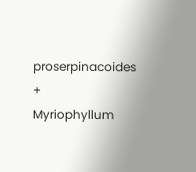proserpinacoides +
Myriophyllum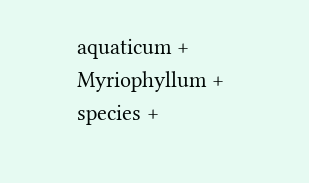aquaticum +
Myriophyllum +
species +